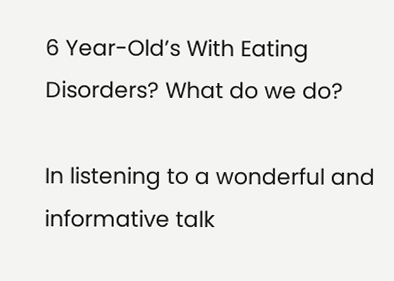6 Year-Old’s With Eating Disorders? What do we do?

In listening to a wonderful and informative talk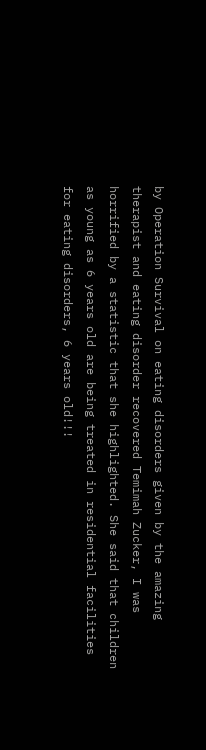by Operation Survival on eating disorders given by the amazing therapist and eating disorder recovered Temimah Zucker, I was horrified by a statistic that she highlighted. She said that children as young as 6 years old are being treated in residential facilities for eating disorders, 6 years old!!!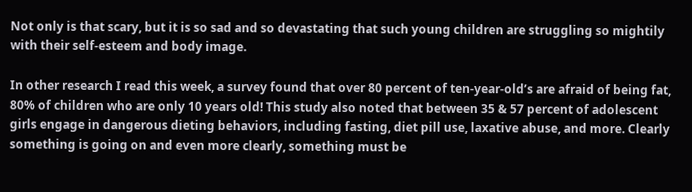Not only is that scary, but it is so sad and so devastating that such young children are struggling so mightily with their self-esteem and body image.

In other research I read this week, a survey found that over 80 percent of ten-year-old’s are afraid of being fat, 80% of children who are only 10 years old! This study also noted that between 35 & 57 percent of adolescent girls engage in dangerous dieting behaviors, including fasting, diet pill use, laxative abuse, and more. Clearly something is going on and even more clearly, something must be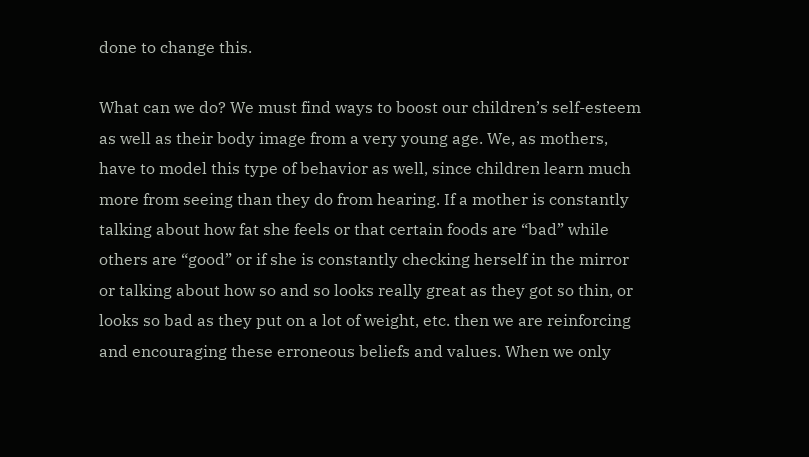done to change this.

What can we do? We must find ways to boost our children’s self-esteem as well as their body image from a very young age. We, as mothers, have to model this type of behavior as well, since children learn much more from seeing than they do from hearing. If a mother is constantly talking about how fat she feels or that certain foods are “bad” while others are “good” or if she is constantly checking herself in the mirror or talking about how so and so looks really great as they got so thin, or looks so bad as they put on a lot of weight, etc. then we are reinforcing and encouraging these erroneous beliefs and values. When we only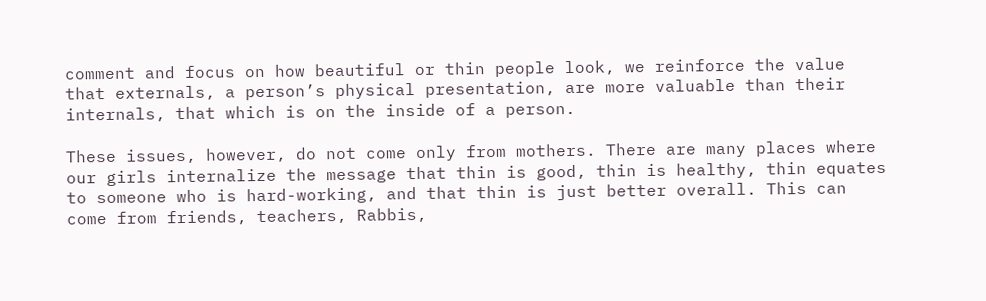comment and focus on how beautiful or thin people look, we reinforce the value that externals, a person’s physical presentation, are more valuable than their internals, that which is on the inside of a person.

These issues, however, do not come only from mothers. There are many places where our girls internalize the message that thin is good, thin is healthy, thin equates to someone who is hard-working, and that thin is just better overall. This can come from friends, teachers, Rabbis,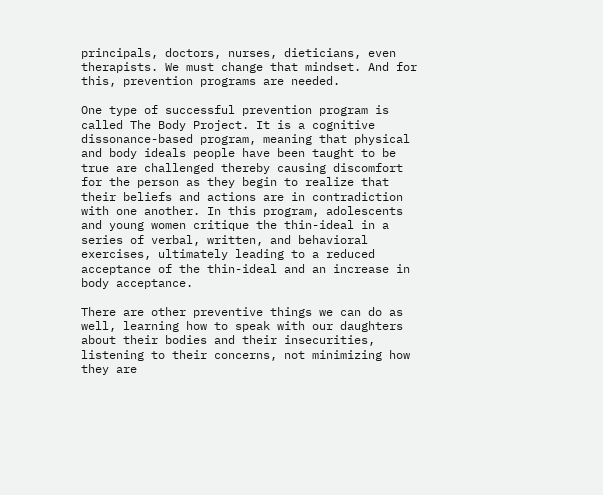principals, doctors, nurses, dieticians, even therapists. We must change that mindset. And for this, prevention programs are needed.

One type of successful prevention program is called The Body Project. It is a cognitive dissonance-based program, meaning that physical and body ideals people have been taught to be true are challenged thereby causing discomfort for the person as they begin to realize that their beliefs and actions are in contradiction with one another. In this program, adolescents and young women critique the thin-ideal in a series of verbal, written, and behavioral exercises, ultimately leading to a reduced acceptance of the thin-ideal and an increase in body acceptance.

There are other preventive things we can do as well, learning how to speak with our daughters about their bodies and their insecurities, listening to their concerns, not minimizing how they are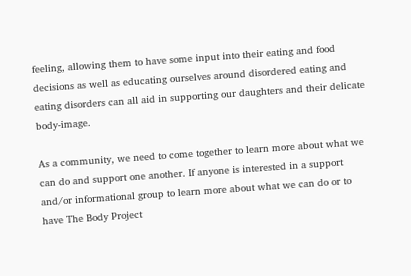feeling, allowing them to have some input into their eating and food decisions as well as educating ourselves around disordered eating and eating disorders can all aid in supporting our daughters and their delicate body-image.

As a community, we need to come together to learn more about what we can do and support one another. If anyone is interested in a support and/or informational group to learn more about what we can do or to have The Body Project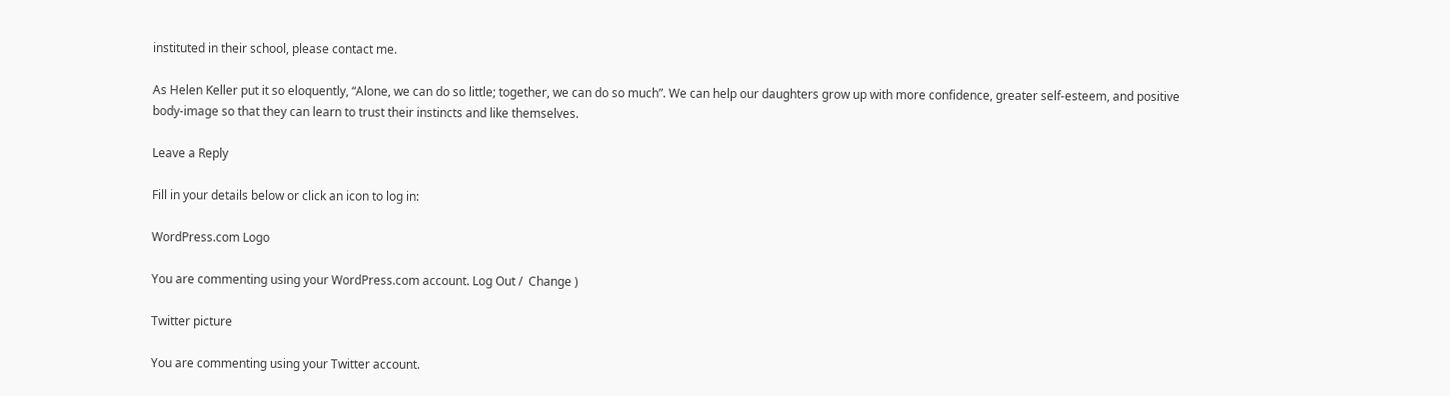instituted in their school, please contact me.

As Helen Keller put it so eloquently, “Alone, we can do so little; together, we can do so much”. We can help our daughters grow up with more confidence, greater self-esteem, and positive body-image so that they can learn to trust their instincts and like themselves.

Leave a Reply

Fill in your details below or click an icon to log in:

WordPress.com Logo

You are commenting using your WordPress.com account. Log Out /  Change )

Twitter picture

You are commenting using your Twitter account.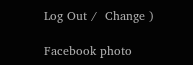Log Out /  Change )

Facebook photo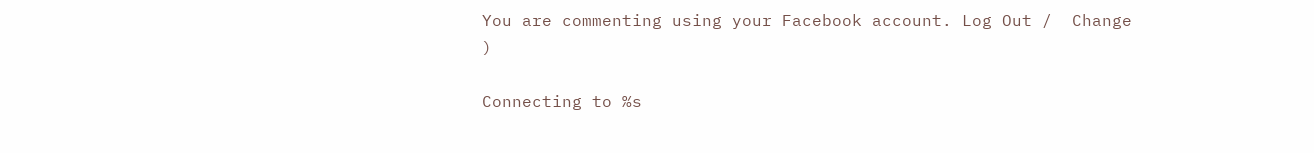You are commenting using your Facebook account. Log Out /  Change )

Connecting to %s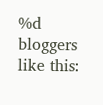%d bloggers like this: